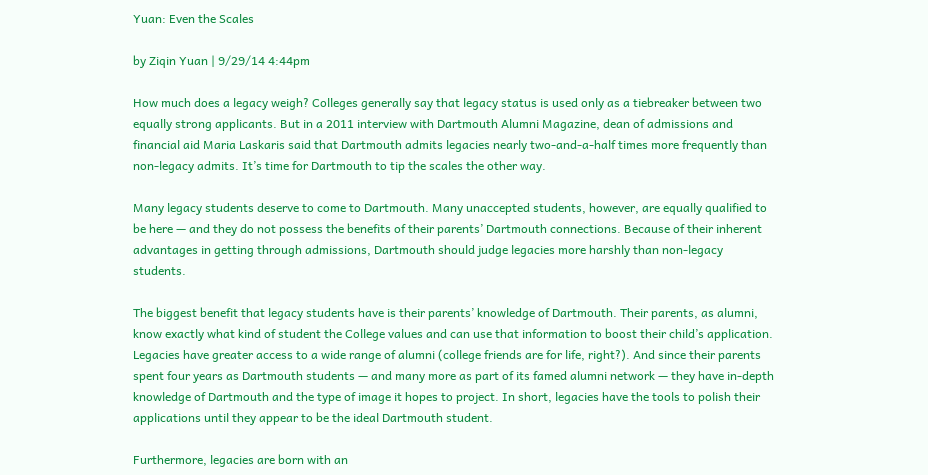Yuan: Even the Scales

by Ziqin Yuan | 9/29/14 4:44pm

How much does a legacy weigh? Colleges generally say that legacy status is used only as a tiebreaker between two equally strong applicants. But in a 2011 interview with Dartmouth Alumni Magazine, dean of admissions and financial aid Maria Laskaris said that Dartmouth admits legacies nearly two-and-a-half times more frequently than non-legacy admits. It’s time for Dartmouth to tip the scales the other way.

Many legacy students deserve to come to Dartmouth. Many unaccepted students, however, are equally qualified to be here — and they do not possess the benefits of their parents’ Dartmouth connections. Because of their inherent advantages in getting through admissions, Dartmouth should judge legacies more harshly than non-legacy students.

The biggest benefit that legacy students have is their parents’ knowledge of Dartmouth. Their parents, as alumni, know exactly what kind of student the College values and can use that information to boost their child’s application. Legacies have greater access to a wide range of alumni (college friends are for life, right?). And since their parents spent four years as Dartmouth students — and many more as part of its famed alumni network — they have in-depth knowledge of Dartmouth and the type of image it hopes to project. In short, legacies have the tools to polish their applications until they appear to be the ideal Dartmouth student.

Furthermore, legacies are born with an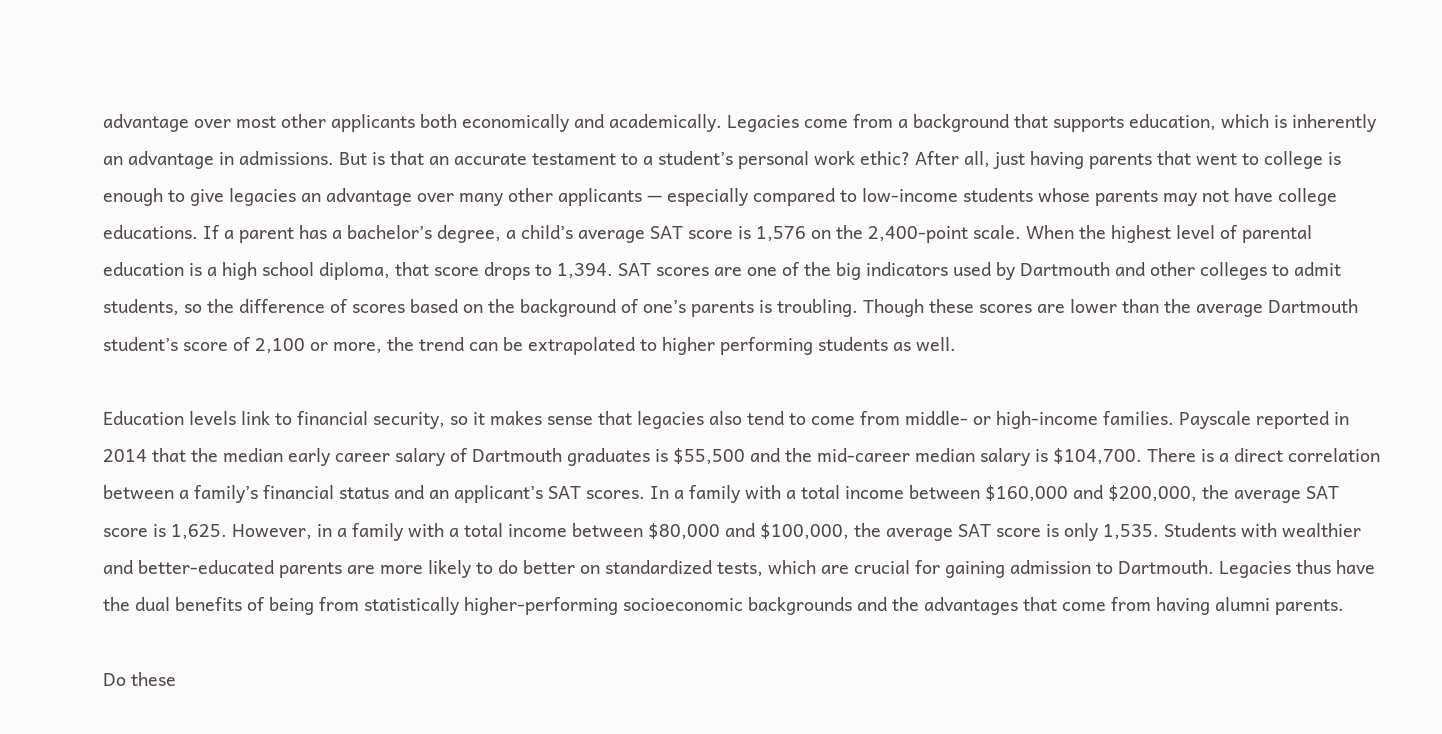advantage over most other applicants both economically and academically. Legacies come from a background that supports education, which is inherently an advantage in admissions. But is that an accurate testament to a student’s personal work ethic? After all, just having parents that went to college is enough to give legacies an advantage over many other applicants — especially compared to low-income students whose parents may not have college educations. If a parent has a bachelor’s degree, a child’s average SAT score is 1,576 on the 2,400-point scale. When the highest level of parental education is a high school diploma, that score drops to 1,394. SAT scores are one of the big indicators used by Dartmouth and other colleges to admit students, so the difference of scores based on the background of one’s parents is troubling. Though these scores are lower than the average Dartmouth student’s score of 2,100 or more, the trend can be extrapolated to higher performing students as well.

Education levels link to financial security, so it makes sense that legacies also tend to come from middle- or high-income families. Payscale reported in 2014 that the median early career salary of Dartmouth graduates is $55,500 and the mid-career median salary is $104,700. There is a direct correlation between a family’s financial status and an applicant’s SAT scores. In a family with a total income between $160,000 and $200,000, the average SAT score is 1,625. However, in a family with a total income between $80,000 and $100,000, the average SAT score is only 1,535. Students with wealthier and better-educated parents are more likely to do better on standardized tests, which are crucial for gaining admission to Dartmouth. Legacies thus have the dual benefits of being from statistically higher-performing socioeconomic backgrounds and the advantages that come from having alumni parents.

Do these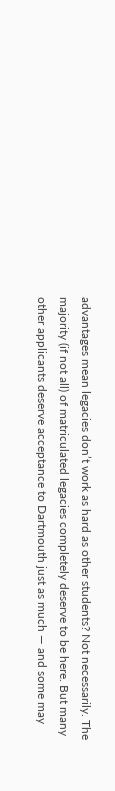advantages mean legacies don’t work as hard as other students? Not necessarily. The majority (if not all) of matriculated legacies completely deserve to be here. But many other applicants deserve acceptance to Dartmouth just as much — and some may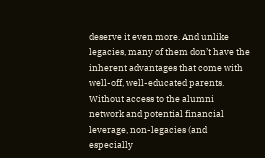deserve it even more. And unlike legacies, many of them don’t have the inherent advantages that come with well-off, well-educated parents. Without access to the alumni network and potential financial leverage, non-legacies (and especially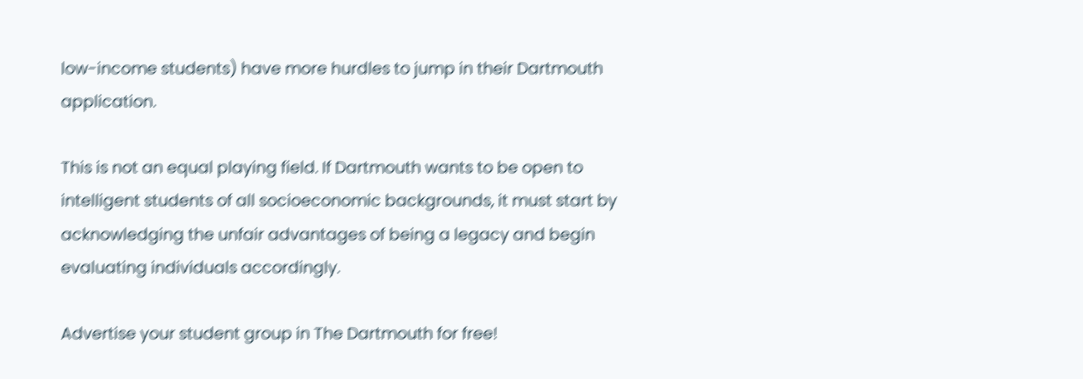low-income students) have more hurdles to jump in their Dartmouth application.

This is not an equal playing field. If Dartmouth wants to be open to intelligent students of all socioeconomic backgrounds, it must start by acknowledging the unfair advantages of being a legacy and begin evaluating individuals accordingly.

Advertise your student group in The Dartmouth for free!